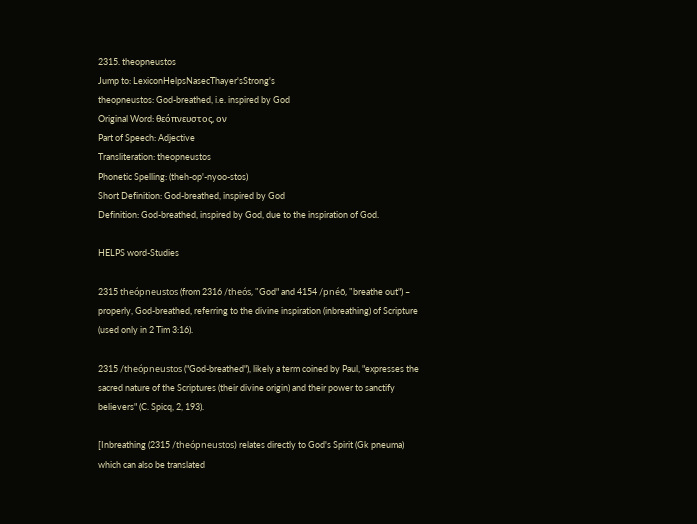2315. theopneustos
Jump to: LexiconHelpsNasecThayer'sStrong's
theopneustos: God-breathed, i.e. inspired by God
Original Word: θεόπνευστος, ον
Part of Speech: Adjective
Transliteration: theopneustos
Phonetic Spelling: (theh-op'-nyoo-stos)
Short Definition: God-breathed, inspired by God
Definition: God-breathed, inspired by God, due to the inspiration of God.

HELPS word-Studies

2315 theópneustos (from 2316 /theós, "God" and 4154 /pnéō, "breathe out") – properly, God-breathed, referring to the divine inspiration (inbreathing) of Scripture (used only in 2 Tim 3:16).

2315 /theópneustos ("God-breathed"), likely a term coined by Paul, "expresses the sacred nature of the Scriptures (their divine origin) and their power to sanctify believers" (C. Spicq, 2, 193).

[Inbreathing (2315 /theópneustos) relates directly to God's Spirit (Gk pneuma) which can also be translated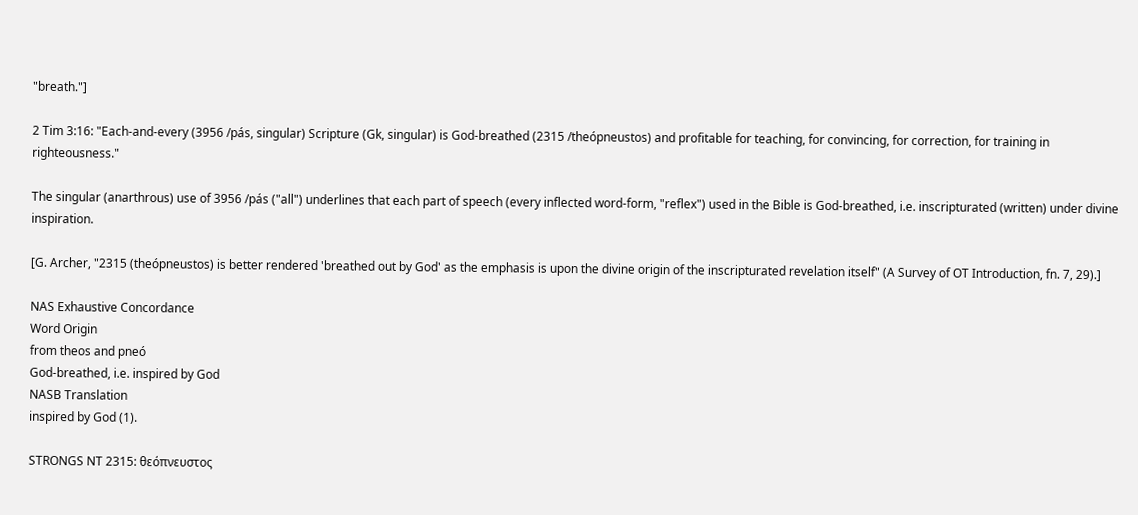"breath."]

2 Tim 3:16: "Each-and-every (3956 /pás, singular) Scripture (Gk, singular) is God-breathed (2315 /theópneustos) and profitable for teaching, for convincing, for correction, for training in righteousness."

The singular (anarthrous) use of 3956 /pás ("all") underlines that each part of speech (every inflected word-form, "reflex") used in the Bible is God-breathed, i.e. inscripturated (written) under divine inspiration.

[G. Archer, "2315 (theópneustos) is better rendered 'breathed out by God' as the emphasis is upon the divine origin of the inscripturated revelation itself" (A Survey of OT Introduction, fn. 7, 29).]

NAS Exhaustive Concordance
Word Origin
from theos and pneó
God-breathed, i.e. inspired by God
NASB Translation
inspired by God (1).

STRONGS NT 2315: θεόπνευστος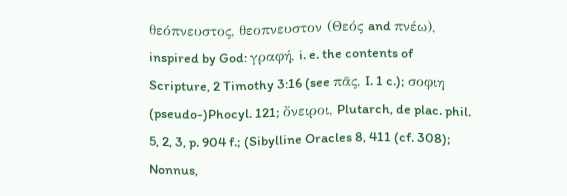θεόπνευστος, θεοπνευστον (Θεός and πνέω), inspired by God: γραφή, i. e. the contents of Scripture, 2 Timothy 3:16 (see πᾶς, I. 1 c.); σοφιη (pseudo-)Phocyl. 121; ὄνειροι, Plutarch, de plac. phil. 5, 2, 3, p. 904 f.; (Sibylline Oracles 8, 411 (cf. 308); Nonnus,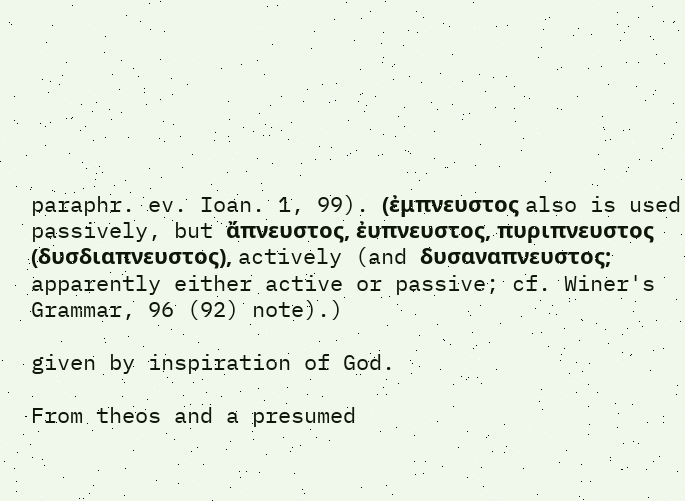paraphr. ev. Ioan. 1, 99). (ἐμπνευστος also is used passively, but ἄπνευστος, ἐυπνευστος, πυριπνευστος (δυσδιαπνευστος), actively (and δυσαναπνευστος; apparently either active or passive; cf. Winer's Grammar, 96 (92) note).)

given by inspiration of God.

From theos and a presumed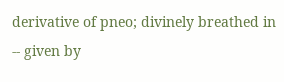derivative of pneo; divinely breathed in -- given by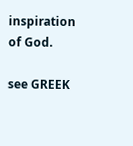inspiration of God.

see GREEK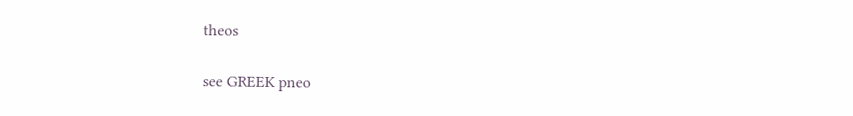theos

see GREEK pneo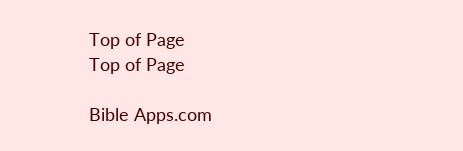Top of Page
Top of Page

Bible Apps.com